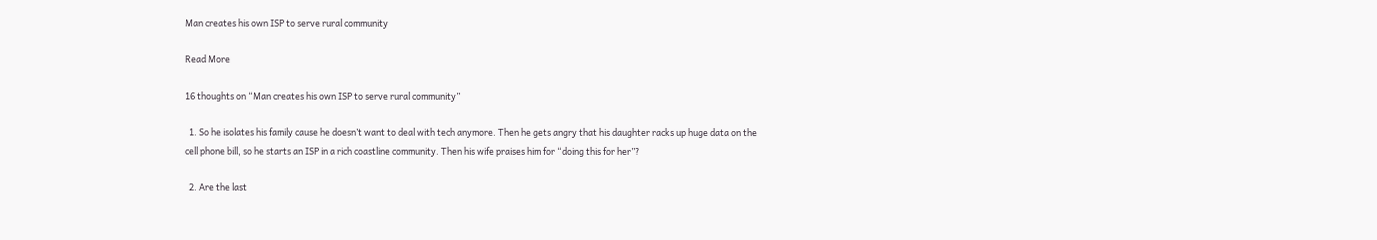Man creates his own ISP to serve rural community

Read More

16 thoughts on “Man creates his own ISP to serve rural community”

  1. So he isolates his family cause he doesn’t want to deal with tech anymore. Then he gets angry that his daughter racks up huge data on the cell phone bill, so he starts an ISP in a rich coastline community. Then his wife praises him for “doing this for her”?

  2. Are the last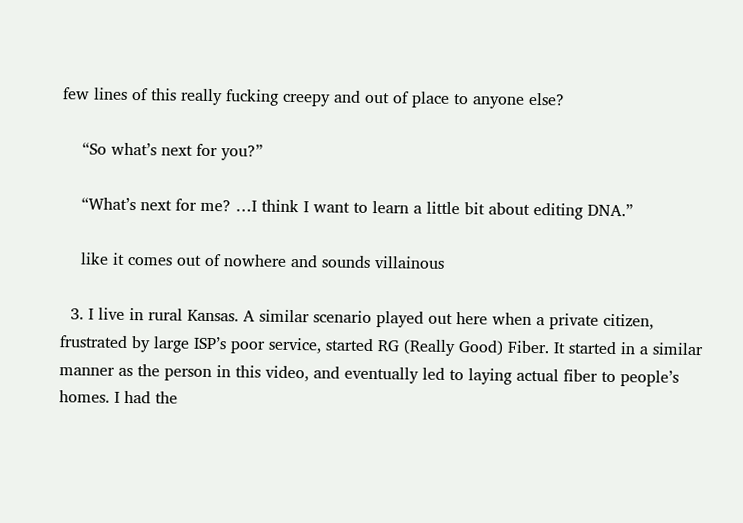few lines of this really fucking creepy and out of place to anyone else?

    “So what’s next for you?”

    “What’s next for me? …I think I want to learn a little bit about editing DNA.”

    like it comes out of nowhere and sounds villainous

  3. I live in rural Kansas. A similar scenario played out here when a private citizen, frustrated by large ISP’s poor service, started RG (Really Good) Fiber. It started in a similar manner as the person in this video, and eventually led to laying actual fiber to people’s homes. I had the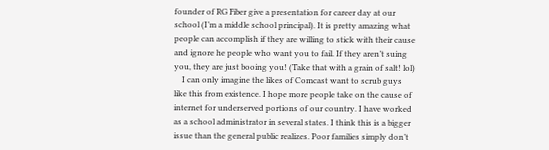founder of RG Fiber give a presentation for career day at our school (I’m a middle school principal). It is pretty amazing what people can accomplish if they are willing to stick with their cause and ignore he people who want you to fail. If they aren’t suing you, they are just booing you! (Take that with a grain of salt! lol)
    I can only imagine the likes of Comcast want to scrub guys like this from existence. I hope more people take on the cause of internet for underserved portions of our country. I have worked as a school administrator in several states. I think this is a bigger issue than the general public realizes. Poor families simply don’t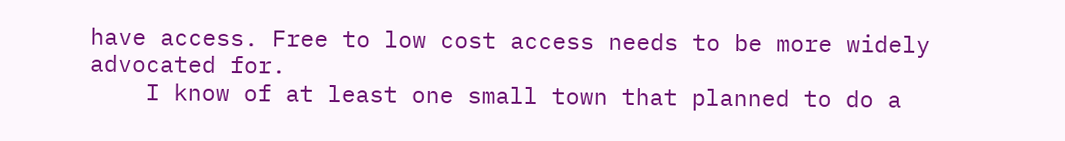have access. Free to low cost access needs to be more widely advocated for.
    I know of at least one small town that planned to do a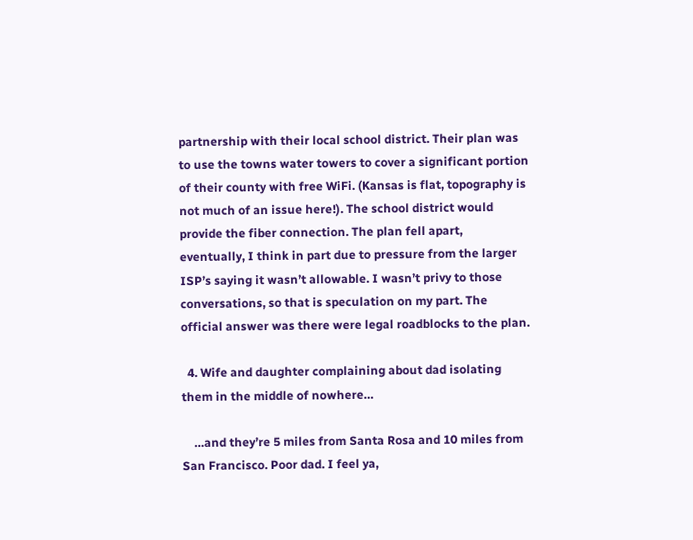partnership with their local school district. Their plan was to use the towns water towers to cover a significant portion of their county with free WiFi. (Kansas is flat, topography is not much of an issue here!). The school district would provide the fiber connection. The plan fell apart, eventually, I think in part due to pressure from the larger ISP’s saying it wasn’t allowable. I wasn’t privy to those conversations, so that is speculation on my part. The official answer was there were legal roadblocks to the plan.

  4. Wife and daughter complaining about dad isolating them in the middle of nowhere…

    …and they’re 5 miles from Santa Rosa and 10 miles from San Francisco. Poor dad. I feel ya,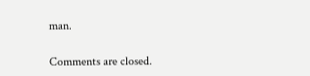man.

Comments are closed.